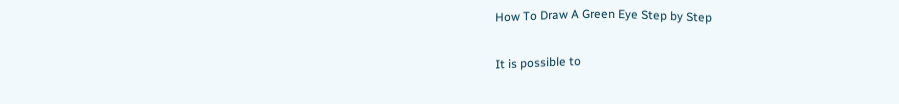How To Draw A Green Eye Step by Step

It is possible to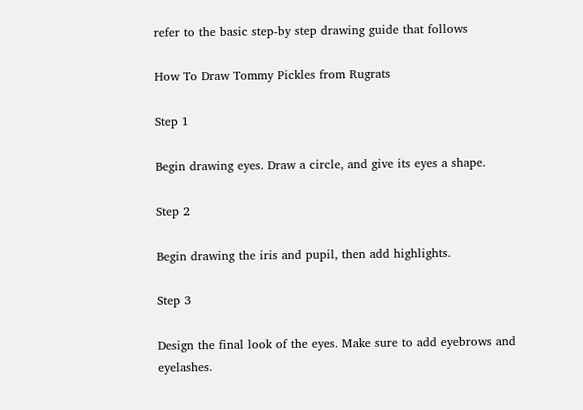refer to the basic step-by step drawing guide that follows

How To Draw Tommy Pickles from Rugrats

Step 1

Begin drawing eyes. Draw a circle, and give its eyes a shape.

Step 2

Begin drawing the iris and pupil, then add highlights.

Step 3

Design the final look of the eyes. Make sure to add eyebrows and eyelashes.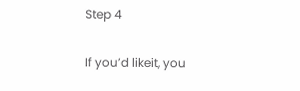Step 4

If you’d likeit, you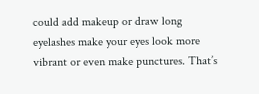could add makeup or draw long eyelashes make your eyes look more vibrant or even make punctures. That’s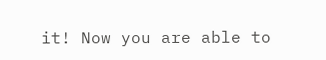it! Now you are able to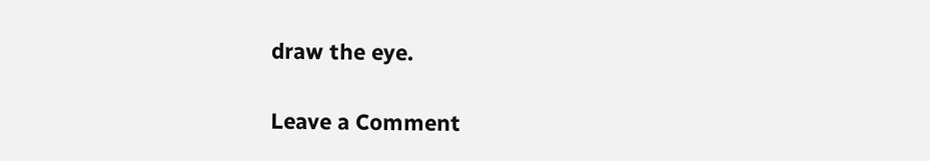draw the eye.

Leave a Comment